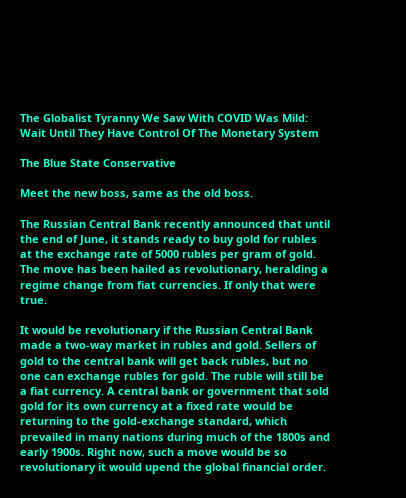The Globalist Tyranny We Saw With COVID Was Mild: Wait Until They Have Control Of The Monetary System

The Blue State Conservative

Meet the new boss, same as the old boss.

The Russian Central Bank recently announced that until the end of June, it stands ready to buy gold for rubles at the exchange rate of 5000 rubles per gram of gold. The move has been hailed as revolutionary, heralding a regime change from fiat currencies. If only that were true.

It would be revolutionary if the Russian Central Bank made a two-way market in rubles and gold. Sellers of gold to the central bank will get back rubles, but no one can exchange rubles for gold. The ruble will still be a fiat currency. A central bank or government that sold gold for its own currency at a fixed rate would be returning to the gold-exchange standard, which prevailed in many nations during much of the 1800s and early 1900s. Right now, such a move would be so revolutionary it would upend the global financial order.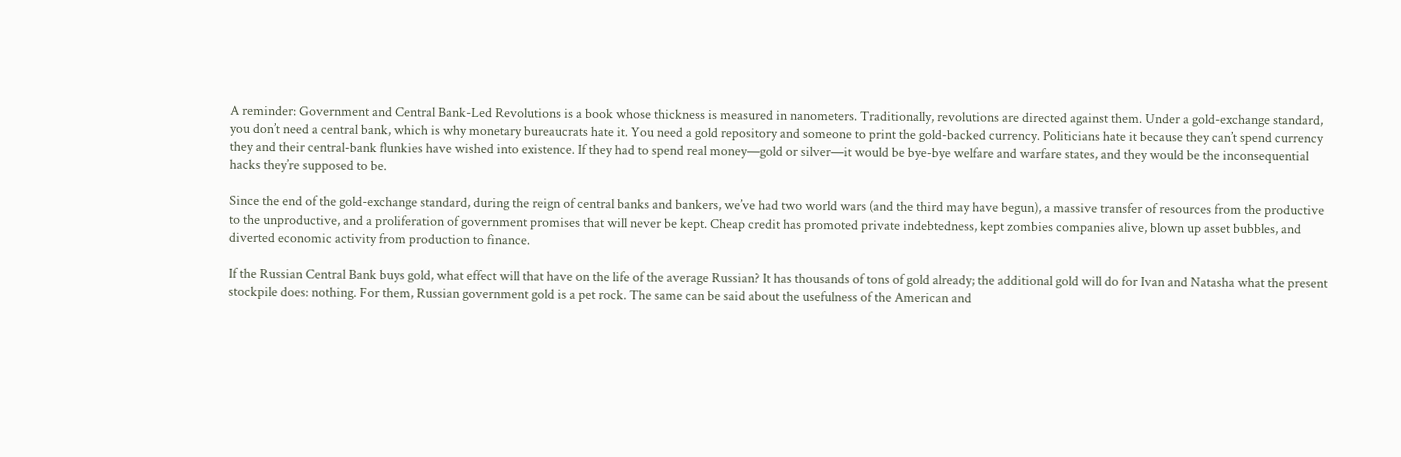A reminder: Government and Central Bank-Led Revolutions is a book whose thickness is measured in nanometers. Traditionally, revolutions are directed against them. Under a gold-exchange standard, you don’t need a central bank, which is why monetary bureaucrats hate it. You need a gold repository and someone to print the gold-backed currency. Politicians hate it because they can’t spend currency they and their central-bank flunkies have wished into existence. If they had to spend real money—gold or silver—it would be bye-bye welfare and warfare states, and they would be the inconsequential hacks they’re supposed to be.

Since the end of the gold-exchange standard, during the reign of central banks and bankers, we’ve had two world wars (and the third may have begun), a massive transfer of resources from the productive to the unproductive, and a proliferation of government promises that will never be kept. Cheap credit has promoted private indebtedness, kept zombies companies alive, blown up asset bubbles, and diverted economic activity from production to finance.

If the Russian Central Bank buys gold, what effect will that have on the life of the average Russian? It has thousands of tons of gold already; the additional gold will do for Ivan and Natasha what the present stockpile does: nothing. For them, Russian government gold is a pet rock. The same can be said about the usefulness of the American and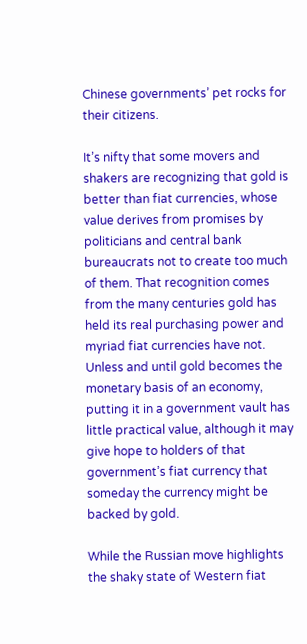Chinese governments’ pet rocks for their citizens.

It’s nifty that some movers and shakers are recognizing that gold is better than fiat currencies, whose value derives from promises by politicians and central bank bureaucrats not to create too much of them. That recognition comes from the many centuries gold has held its real purchasing power and myriad fiat currencies have not. Unless and until gold becomes the monetary basis of an economy, putting it in a government vault has little practical value, although it may give hope to holders of that government’s fiat currency that someday the currency might be backed by gold.

While the Russian move highlights the shaky state of Western fiat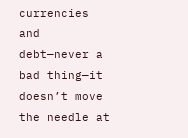currencies and debt—never a bad thing—it doesn’t move the needle at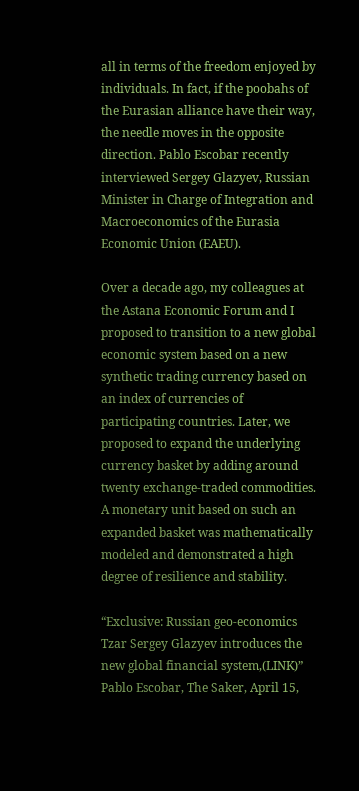all in terms of the freedom enjoyed by individuals. In fact, if the poobahs of the Eurasian alliance have their way, the needle moves in the opposite direction. Pablo Escobar recently interviewed Sergey Glazyev, Russian Minister in Charge of Integration and Macroeconomics of the Eurasia Economic Union (EAEU).

Over a decade ago, my colleagues at the Astana Economic Forum and I proposed to transition to a new global economic system based on a new synthetic trading currency based on an index of currencies of participating countries. Later, we proposed to expand the underlying currency basket by adding around twenty exchange-traded commodities. A monetary unit based on such an expanded basket was mathematically modeled and demonstrated a high degree of resilience and stability.

“Exclusive: Russian geo-economics Tzar Sergey Glazyev introduces the new global financial system,(LINK)” Pablo Escobar, The Saker, April 15,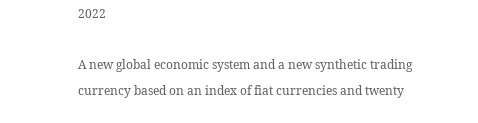2022

A new global economic system and a new synthetic trading currency based on an index of fiat currencies and twenty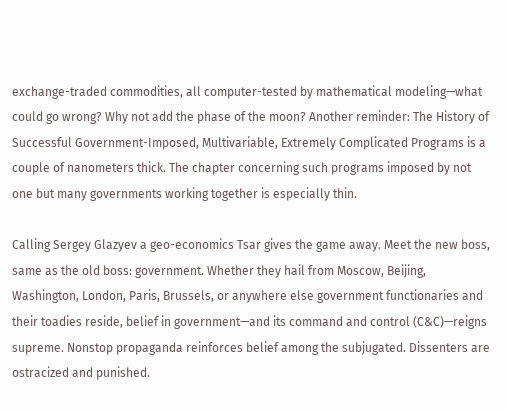exchange-traded commodities, all computer-tested by mathematical modeling—what could go wrong? Why not add the phase of the moon? Another reminder: The History of Successful Government-Imposed, Multivariable, Extremely Complicated Programs is a couple of nanometers thick. The chapter concerning such programs imposed by not one but many governments working together is especially thin.

Calling Sergey Glazyev a geo-economics Tsar gives the game away. Meet the new boss, same as the old boss: government. Whether they hail from Moscow, Beijing, Washington, London, Paris, Brussels, or anywhere else government functionaries and their toadies reside, belief in government—and its command and control (C&C)—reigns supreme. Nonstop propaganda reinforces belief among the subjugated. Dissenters are ostracized and punished.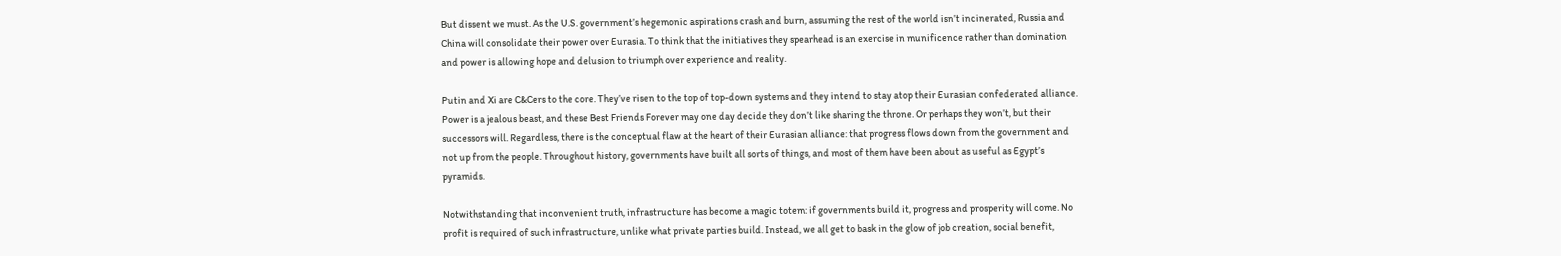But dissent we must. As the U.S. government’s hegemonic aspirations crash and burn, assuming the rest of the world isn’t incinerated, Russia and China will consolidate their power over Eurasia. To think that the initiatives they spearhead is an exercise in munificence rather than domination and power is allowing hope and delusion to triumph over experience and reality.

Putin and Xi are C&Cers to the core. They’ve risen to the top of top-down systems and they intend to stay atop their Eurasian confederated alliance. Power is a jealous beast, and these Best Friends Forever may one day decide they don’t like sharing the throne. Or perhaps they won’t, but their successors will. Regardless, there is the conceptual flaw at the heart of their Eurasian alliance: that progress flows down from the government and not up from the people. Throughout history, governments have built all sorts of things, and most of them have been about as useful as Egypt’s pyramids.

Notwithstanding that inconvenient truth, infrastructure has become a magic totem: if governments build it, progress and prosperity will come. No profit is required of such infrastructure, unlike what private parties build. Instead, we all get to bask in the glow of job creation, social benefit,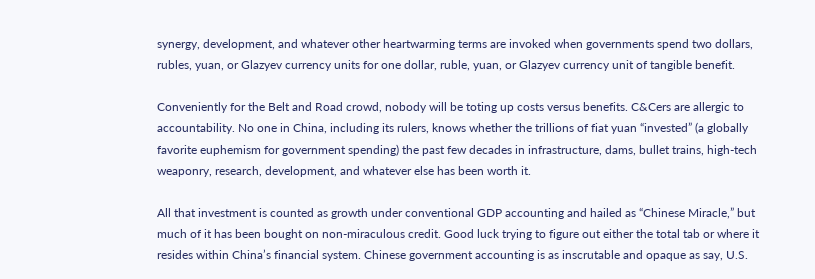synergy, development, and whatever other heartwarming terms are invoked when governments spend two dollars, rubles, yuan, or Glazyev currency units for one dollar, ruble, yuan, or Glazyev currency unit of tangible benefit.

Conveniently for the Belt and Road crowd, nobody will be toting up costs versus benefits. C&Cers are allergic to accountability. No one in China, including its rulers, knows whether the trillions of fiat yuan “invested” (a globally favorite euphemism for government spending) the past few decades in infrastructure, dams, bullet trains, high-tech weaponry, research, development, and whatever else has been worth it.

All that investment is counted as growth under conventional GDP accounting and hailed as “Chinese Miracle,” but much of it has been bought on non-miraculous credit. Good luck trying to figure out either the total tab or where it resides within China’s financial system. Chinese government accounting is as inscrutable and opaque as say, U.S.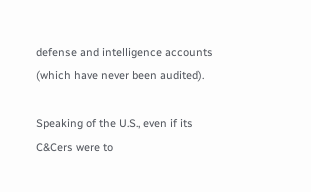defense and intelligence accounts (which have never been audited).

Speaking of the U.S., even if its C&Cers were to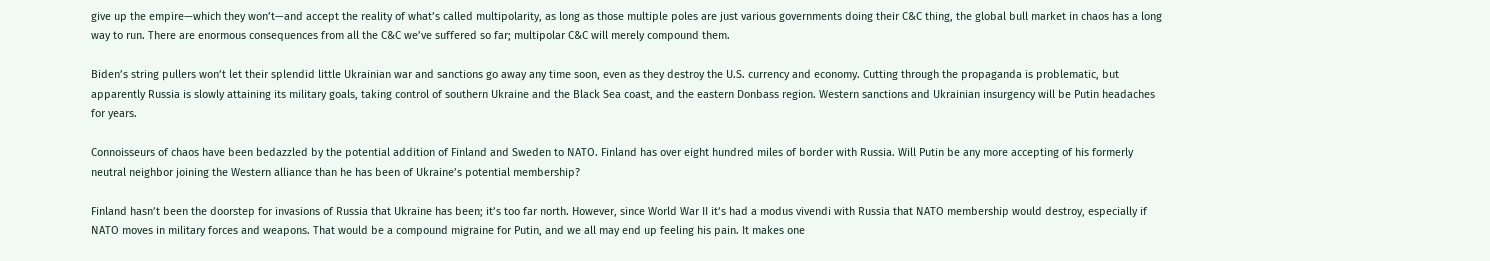give up the empire—which they won’t—and accept the reality of what’s called multipolarity, as long as those multiple poles are just various governments doing their C&C thing, the global bull market in chaos has a long way to run. There are enormous consequences from all the C&C we’ve suffered so far; multipolar C&C will merely compound them.

Biden’s string pullers won’t let their splendid little Ukrainian war and sanctions go away any time soon, even as they destroy the U.S. currency and economy. Cutting through the propaganda is problematic, but apparently Russia is slowly attaining its military goals, taking control of southern Ukraine and the Black Sea coast, and the eastern Donbass region. Western sanctions and Ukrainian insurgency will be Putin headaches for years.

Connoisseurs of chaos have been bedazzled by the potential addition of Finland and Sweden to NATO. Finland has over eight hundred miles of border with Russia. Will Putin be any more accepting of his formerly neutral neighbor joining the Western alliance than he has been of Ukraine’s potential membership?

Finland hasn’t been the doorstep for invasions of Russia that Ukraine has been; it’s too far north. However, since World War II it’s had a modus vivendi with Russia that NATO membership would destroy, especially if NATO moves in military forces and weapons. That would be a compound migraine for Putin, and we all may end up feeling his pain. It makes one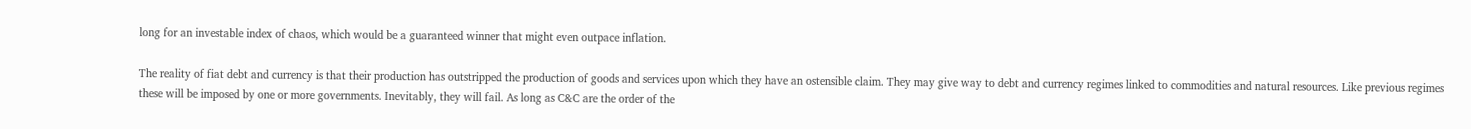long for an investable index of chaos, which would be a guaranteed winner that might even outpace inflation.

The reality of fiat debt and currency is that their production has outstripped the production of goods and services upon which they have an ostensible claim. They may give way to debt and currency regimes linked to commodities and natural resources. Like previous regimes these will be imposed by one or more governments. Inevitably, they will fail. As long as C&C are the order of the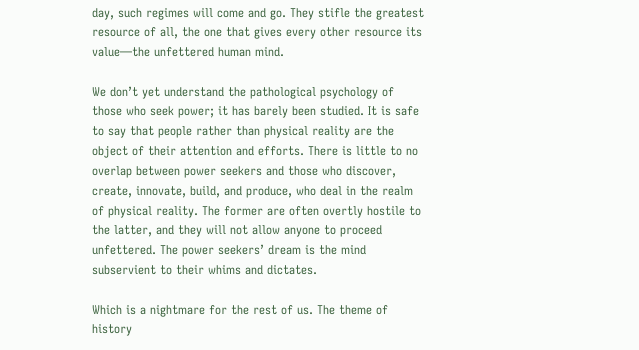day, such regimes will come and go. They stifle the greatest resource of all, the one that gives every other resource its value—the unfettered human mind.

We don’t yet understand the pathological psychology of those who seek power; it has barely been studied. It is safe to say that people rather than physical reality are the object of their attention and efforts. There is little to no overlap between power seekers and those who discover, create, innovate, build, and produce, who deal in the realm of physical reality. The former are often overtly hostile to the latter, and they will not allow anyone to proceed unfettered. The power seekers’ dream is the mind subservient to their whims and dictates.

Which is a nightmare for the rest of us. The theme of history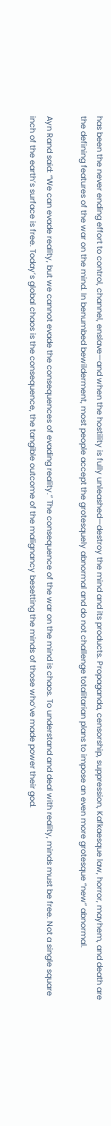has been the never ending effort to control, channel, enslave—and when the hostility is fully unleashed—destroy the mind and its products. Propaganda, censorship, suppression, Kafkaesque law, horror, mayhem, and death are the defining features of the war on the mind. In benumbed bewilderment, most people accept the grotesquely abnormal and do not challenge totalitarian plans to impose an even more grotesque “new” abnormal.

Ayn Rand said: “We can evade reality, but we cannot evade the consequences of evading reality.” The consequence of the war on the mind is chaos. To understand and deal with reality, minds must be free. Not a single square inch of the earth’s surface is free. Today’s global chaos is the consequence, the tangible outcome of the malignancy besetting the minds of those who’ve made power their god.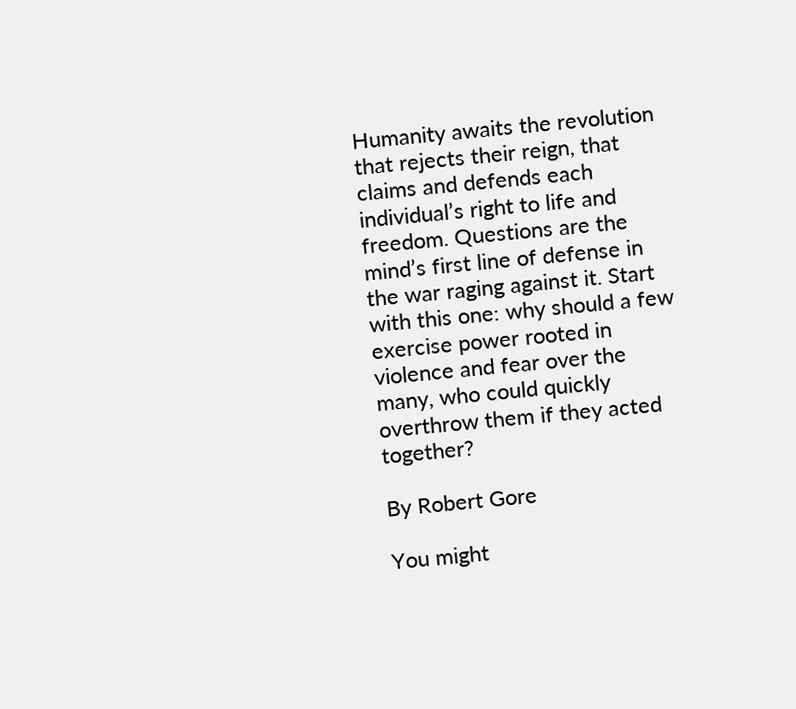Humanity awaits the revolution that rejects their reign, that claims and defends each individual’s right to life and freedom. Questions are the mind’s first line of defense in the war raging against it. Start with this one: why should a few exercise power rooted in violence and fear over the many, who could quickly overthrow them if they acted together?

By Robert Gore

You might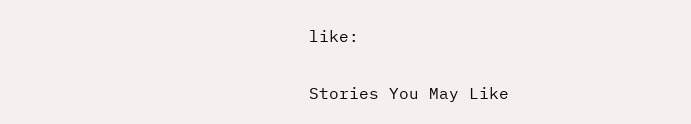like:

Stories You May Like